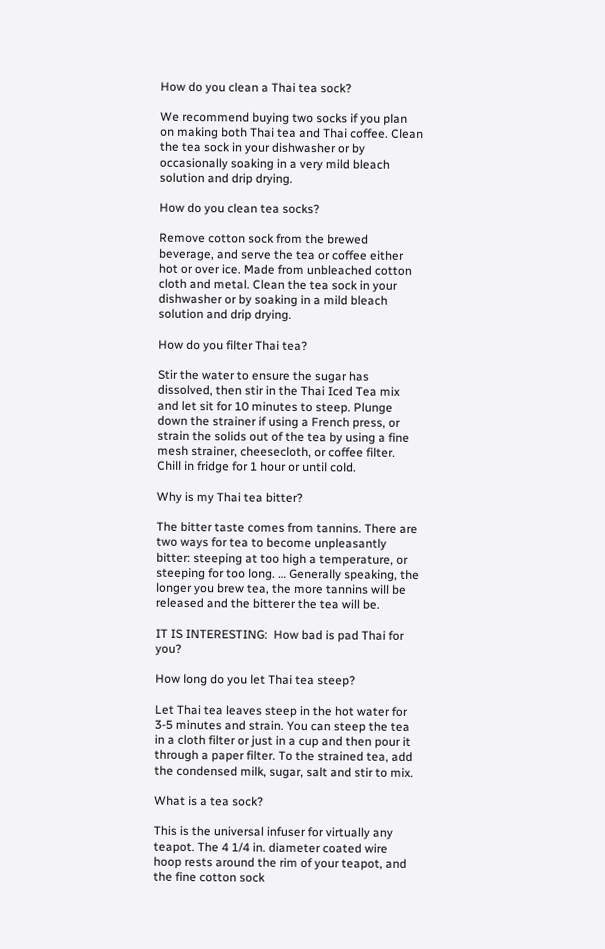How do you clean a Thai tea sock?

We recommend buying two socks if you plan on making both Thai tea and Thai coffee. Clean the tea sock in your dishwasher or by occasionally soaking in a very mild bleach solution and drip drying.

How do you clean tea socks?

Remove cotton sock from the brewed beverage, and serve the tea or coffee either hot or over ice. Made from unbleached cotton cloth and metal. Clean the tea sock in your dishwasher or by soaking in a mild bleach solution and drip drying.

How do you filter Thai tea?

Stir the water to ensure the sugar has dissolved, then stir in the Thai Iced Tea mix and let sit for 10 minutes to steep. Plunge down the strainer if using a French press, or strain the solids out of the tea by using a fine mesh strainer, cheesecloth, or coffee filter. Chill in fridge for 1 hour or until cold.

Why is my Thai tea bitter?

The bitter taste comes from tannins. There are two ways for tea to become unpleasantly bitter: steeping at too high a temperature, or steeping for too long. … Generally speaking, the longer you brew tea, the more tannins will be released and the bitterer the tea will be.

IT IS INTERESTING:  How bad is pad Thai for you?

How long do you let Thai tea steep?

Let Thai tea leaves steep in the hot water for 3-5 minutes and strain. You can steep the tea in a cloth filter or just in a cup and then pour it through a paper filter. To the strained tea, add the condensed milk, sugar, salt and stir to mix.

What is a tea sock?

This is the universal infuser for virtually any teapot. The 4 1/4 in. diameter coated wire hoop rests around the rim of your teapot, and the fine cotton sock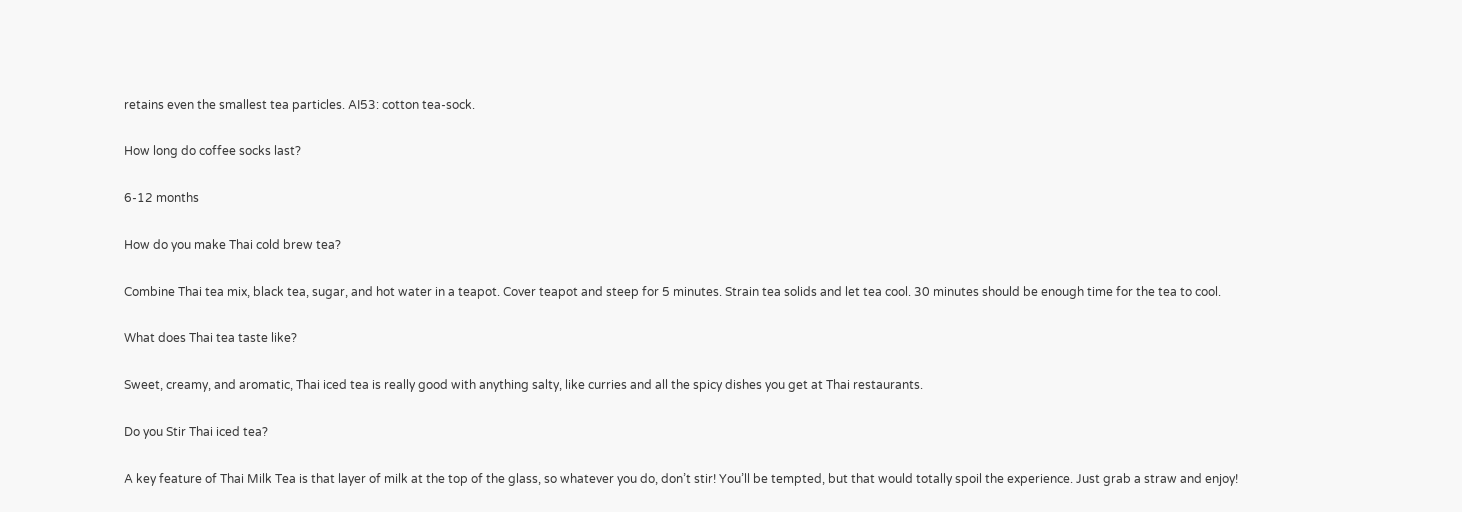retains even the smallest tea particles. AI53: cotton tea-sock.

How long do coffee socks last?

6-12 months

How do you make Thai cold brew tea?

Combine Thai tea mix, black tea, sugar, and hot water in a teapot. Cover teapot and steep for 5 minutes. Strain tea solids and let tea cool. 30 minutes should be enough time for the tea to cool.

What does Thai tea taste like?

Sweet, creamy, and aromatic, Thai iced tea is really good with anything salty, like curries and all the spicy dishes you get at Thai restaurants.

Do you Stir Thai iced tea?

A key feature of Thai Milk Tea is that layer of milk at the top of the glass, so whatever you do, don’t stir! You’ll be tempted, but that would totally spoil the experience. Just grab a straw and enjoy!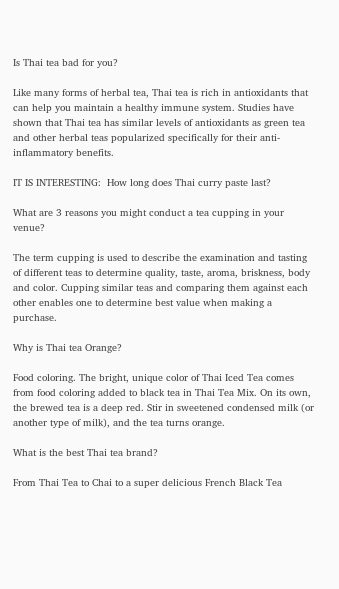Is Thai tea bad for you?

Like many forms of herbal tea, Thai tea is rich in antioxidants that can help you maintain a healthy immune system. Studies have shown that Thai tea has similar levels of antioxidants as green tea and other herbal teas popularized specifically for their anti-inflammatory benefits.

IT IS INTERESTING:  How long does Thai curry paste last?

What are 3 reasons you might conduct a tea cupping in your venue?

The term cupping is used to describe the examination and tasting of different teas to determine quality, taste, aroma, briskness, body and color. Cupping similar teas and comparing them against each other enables one to determine best value when making a purchase.

Why is Thai tea Orange?

Food coloring. The bright, unique color of Thai Iced Tea comes from food coloring added to black tea in Thai Tea Mix. On its own, the brewed tea is a deep red. Stir in sweetened condensed milk (or another type of milk), and the tea turns orange.

What is the best Thai tea brand?

From Thai Tea to Chai to a super delicious French Black Tea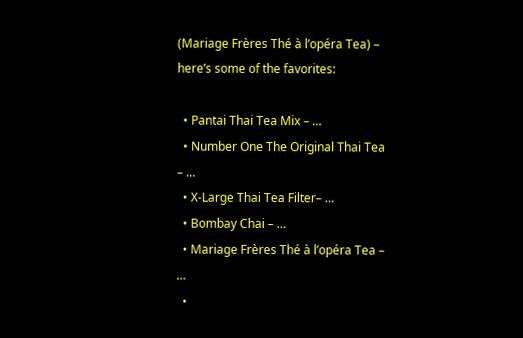(Mariage Frères Thé à l’opéra Tea) – here’s some of the favorites:

  • Pantai Thai Tea Mix – …
  • Number One The Original Thai Tea – …
  • X-Large Thai Tea Filter– …
  • Bombay Chai – …
  • Mariage Frères Thé à l’opéra Tea – …
  •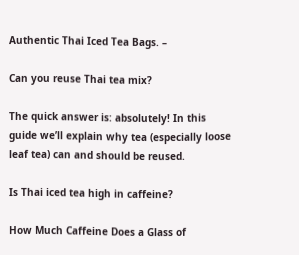Authentic Thai Iced Tea Bags. –

Can you reuse Thai tea mix?

The quick answer is: absolutely! In this guide we’ll explain why tea (especially loose leaf tea) can and should be reused.

Is Thai iced tea high in caffeine?

How Much Caffeine Does a Glass of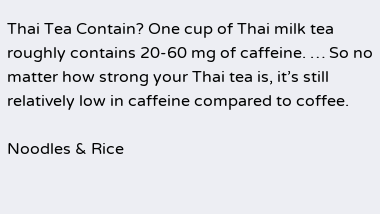Thai Tea Contain? One cup of Thai milk tea roughly contains 20-60 mg of caffeine. … So no matter how strong your Thai tea is, it’s still relatively low in caffeine compared to coffee.

Noodles & Rice